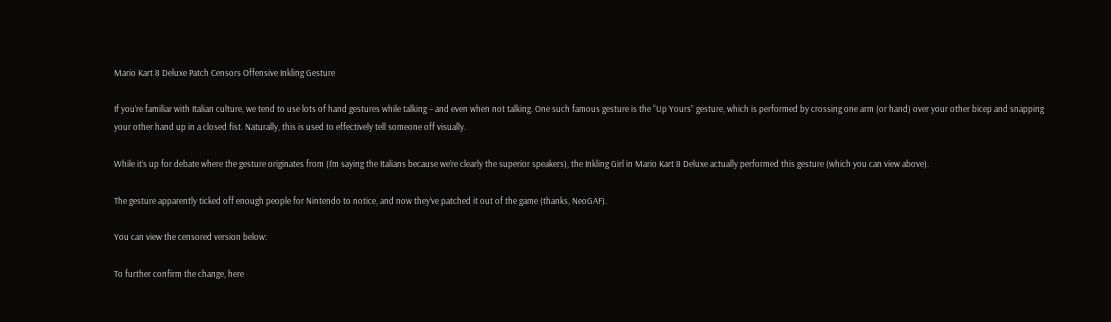Mario Kart 8 Deluxe Patch Censors Offensive Inkling Gesture

If you’re familiar with Italian culture, we tend to use lots of hand gestures while talking – and even when not talking. One such famous gesture is the “Up Yours” gesture, which is performed by crossing one arm (or hand) over your other bicep and snapping your other hand up in a closed fist. Naturally, this is used to effectively tell someone off visually.

While it’s up for debate where the gesture originates from (I’m saying the Italians because we’re clearly the superior speakers), the Inkling Girl in Mario Kart 8 Deluxe actually performed this gesture (which you can view above).

The gesture apparently ticked off enough people for Nintendo to notice, and now they’ve patched it out of the game (thanks, NeoGAF).

You can view the censored version below:

To further confirm the change, here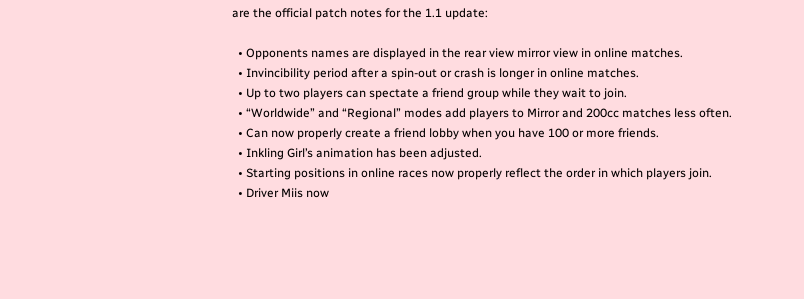are the official patch notes for the 1.1 update:

  • Opponents names are displayed in the rear view mirror view in online matches.
  • Invincibility period after a spin-out or crash is longer in online matches.
  • Up to two players can spectate a friend group while they wait to join.
  • “Worldwide” and “Regional” modes add players to Mirror and 200cc matches less often.
  • Can now properly create a friend lobby when you have 100 or more friends.
  • Inkling Girl’s animation has been adjusted.
  • Starting positions in online races now properly reflect the order in which players join.
  • Driver Miis now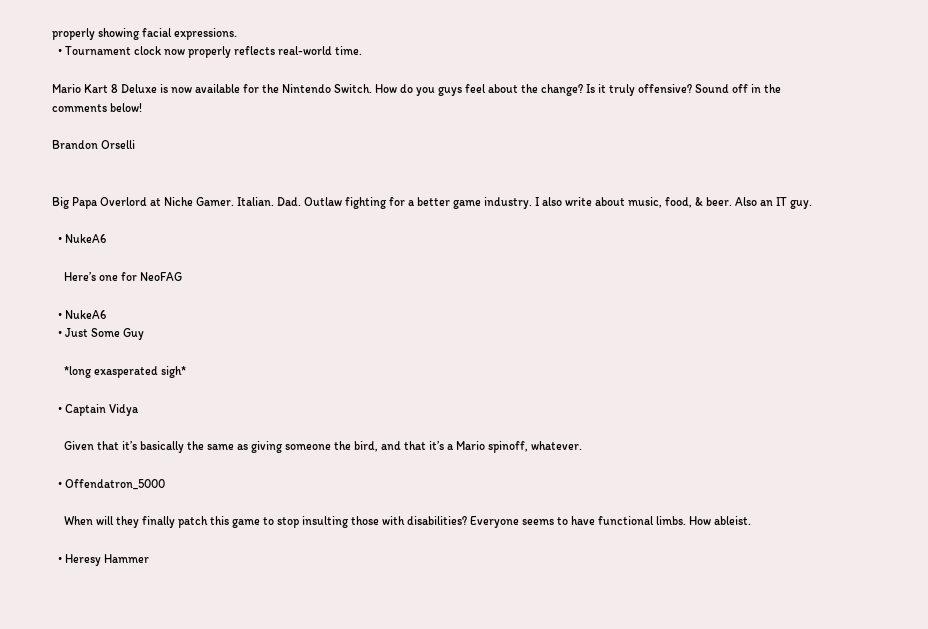properly showing facial expressions.
  • Tournament clock now properly reflects real-world time.

Mario Kart 8 Deluxe is now available for the Nintendo Switch. How do you guys feel about the change? Is it truly offensive? Sound off in the comments below!

Brandon Orselli


Big Papa Overlord at Niche Gamer. Italian. Dad. Outlaw fighting for a better game industry. I also write about music, food, & beer. Also an IT guy.

  • NukeA6

    Here’s one for NeoFAG

  • NukeA6
  • Just Some Guy

    *long exasperated sigh*

  • Captain Vidya

    Given that it’s basically the same as giving someone the bird, and that it’s a Mario spinoff, whatever.

  • Offendatron_5000

    When will they finally patch this game to stop insulting those with disabilities? Everyone seems to have functional limbs. How ableist.

  • Heresy Hammer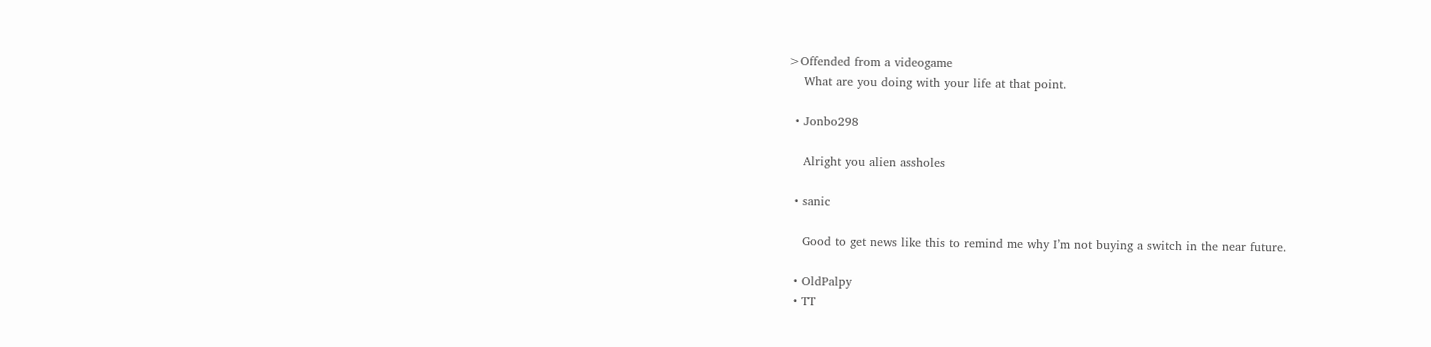>Offended from a videogame
    What are you doing with your life at that point.

  • Jonbo298

    Alright you alien assholes

  • sanic

    Good to get news like this to remind me why I’m not buying a switch in the near future.

  • OldPalpy
  • TT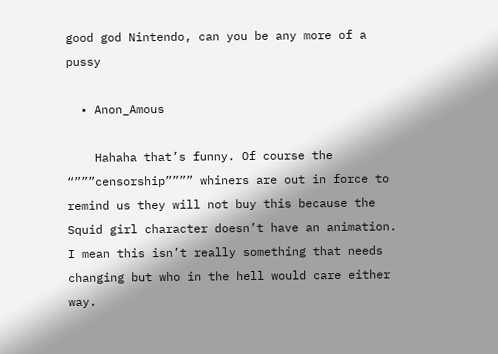good god Nintendo, can you be any more of a pussy

  • Anon_Amous

    Hahaha that’s funny. Of course the “”””censorship”””” whiners are out in force to remind us they will not buy this because the Squid girl character doesn’t have an animation. I mean this isn’t really something that needs changing but who in the hell would care either way.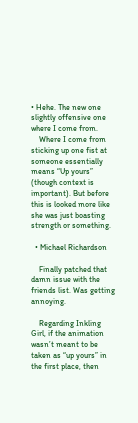• Hehe. The new one slightly offensive one where I come from.
    Where I come from sticking up one fist at someone essentially means “Up yours” (though context is important). But before this is looked more like she was just boasting strength or something.

  • Michael Richardson

    Finally patched that damn issue with the friends list. Was getting annoying.

    Regarding Inkling Girl, if the animation wasn’t meant to be taken as “up yours” in the first place, then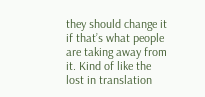they should change it if that’s what people are taking away from it. Kind of like the lost in translation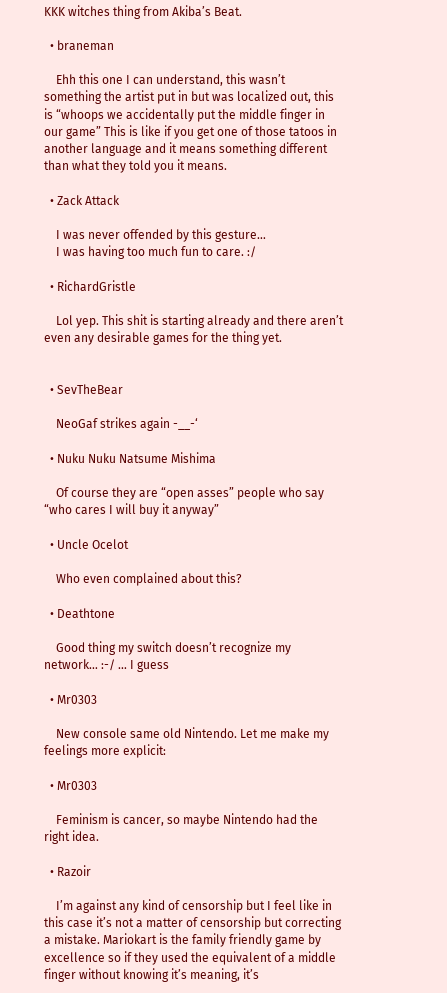KKK witches thing from Akiba’s Beat.

  • braneman

    Ehh this one I can understand, this wasn’t something the artist put in but was localized out, this is “whoops we accidentally put the middle finger in our game” This is like if you get one of those tatoos in another language and it means something different than what they told you it means.

  • Zack Attack

    I was never offended by this gesture…
    I was having too much fun to care. :/

  • RichardGristle

    Lol yep. This shit is starting already and there aren’t even any desirable games for the thing yet.


  • SevTheBear

    NeoGaf strikes again -__-‘

  • Nuku Nuku Natsume Mishima

    Of course they are “open asses” people who say “who cares I will buy it anyway”

  • Uncle Ocelot

    Who even complained about this?

  • Deathtone

    Good thing my switch doesn’t recognize my network… :-/ … I guess

  • Mr0303

    New console same old Nintendo. Let me make my feelings more explicit:

  • Mr0303

    Feminism is cancer, so maybe Nintendo had the right idea.

  • Razoir

    I’m against any kind of censorship but I feel like in this case it’s not a matter of censorship but correcting a mistake. Mariokart is the family friendly game by excellence so if they used the equivalent of a middle finger without knowing it’s meaning, it’s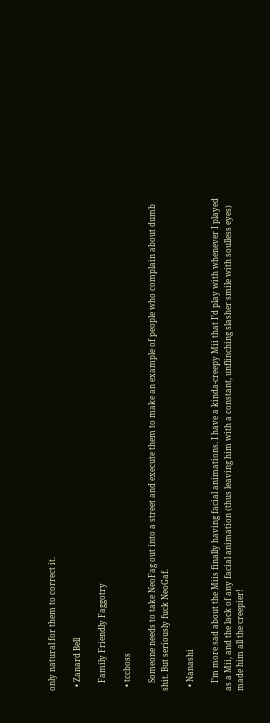only natural for them to correct it.

  • Zanard Bell

    Family Friendly Faggotry

  • tccboss

    Someone needs to take NeoFag out into a street and execute them to make an example of people who complain about dumb shit. But seriously fuck NeoGaf.

  • Nanashi

    I’m more sad about the Miis finally having facial animations. I have a kinda-creepy Mii that I’d play with whenever I played as a Mii, and the lack of any facial animation (thus leaving him with a constant, unflinching slasher smile with soulless eyes) made him all the creepier!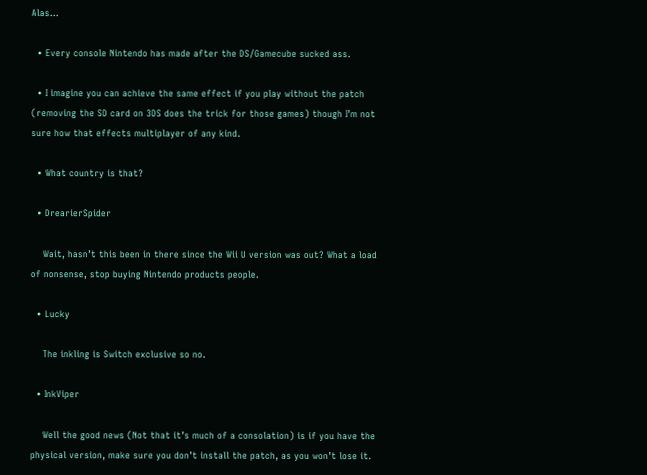Alas…

  • Every console Nintendo has made after the DS/Gamecube sucked ass.

  • I imagine you can achieve the same effect if you play without the patch (removing the SD card on 3DS does the trick for those games) though I’m not sure how that effects multiplayer of any kind.

  • What country is that?

  • DrearierSpider

    Wait, hasn’t this been in there since the Wii U version was out? What a load of nonsense, stop buying Nintendo products people.

  • Lucky

    The inkling is Switch exclusive so no.

  • InkViper

    Well the good news (Not that it’s much of a consolation) is if you have the physical version, make sure you don’t install the patch, as you won’t lose it.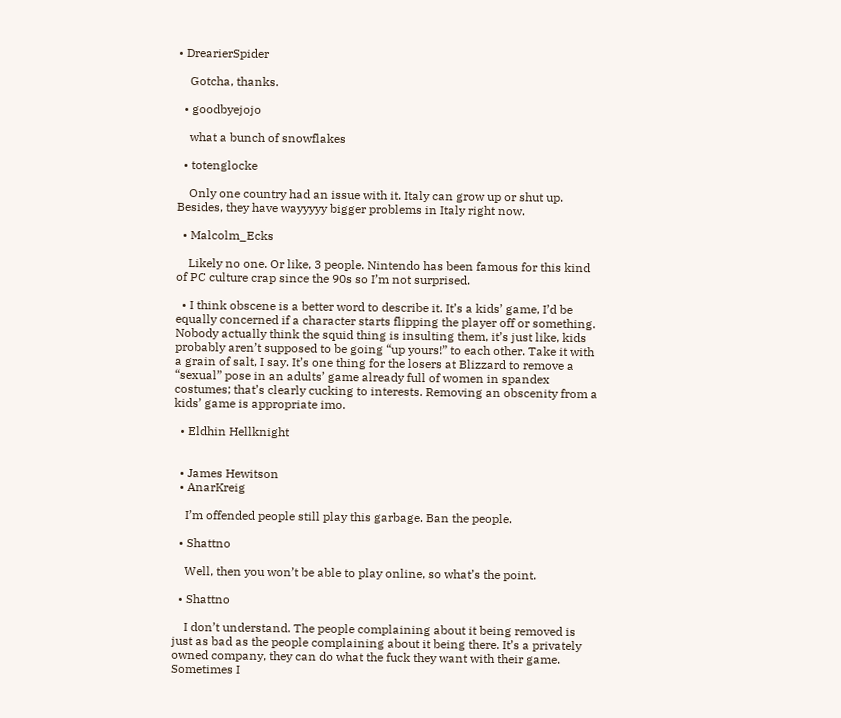• DrearierSpider

    Gotcha, thanks.

  • goodbyejojo

    what a bunch of snowflakes

  • totenglocke

    Only one country had an issue with it. Italy can grow up or shut up. Besides, they have wayyyyy bigger problems in Italy right now.

  • Malcolm_Ecks

    Likely no one. Or like, 3 people. Nintendo has been famous for this kind of PC culture crap since the 90s so I’m not surprised.

  • I think obscene is a better word to describe it. It’s a kids’ game, I’d be equally concerned if a character starts flipping the player off or something. Nobody actually think the squid thing is insulting them, it’s just like, kids probably aren’t supposed to be going “up yours!” to each other. Take it with a grain of salt, I say. It’s one thing for the losers at Blizzard to remove a “sexual” pose in an adults’ game already full of women in spandex costumes; that’s clearly cucking to interests. Removing an obscenity from a kids’ game is appropriate imo.

  • Eldhin Hellknight


  • James Hewitson
  • AnarKreig

    I’m offended people still play this garbage. Ban the people.

  • Shattno

    Well, then you won’t be able to play online, so what’s the point.

  • Shattno

    I don’t understand. The people complaining about it being removed is just as bad as the people complaining about it being there. It’s a privately owned company, they can do what the fuck they want with their game. Sometimes I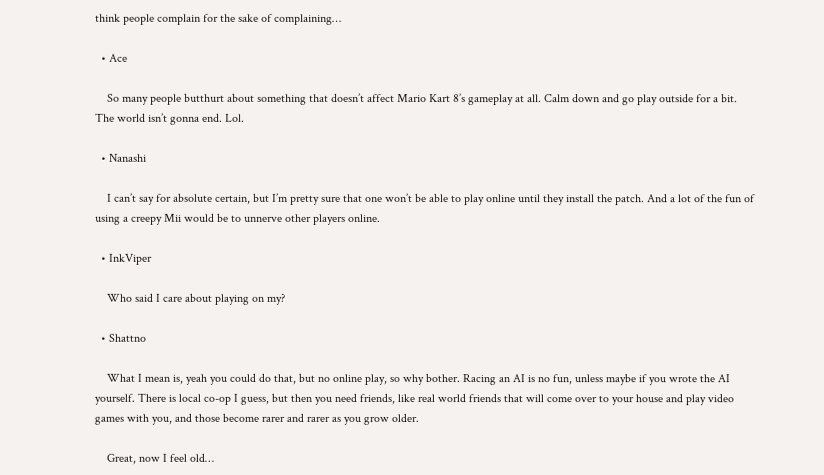think people complain for the sake of complaining…

  • Ace

    So many people butthurt about something that doesn’t affect Mario Kart 8’s gameplay at all. Calm down and go play outside for a bit. The world isn’t gonna end. Lol.

  • Nanashi

    I can’t say for absolute certain, but I’m pretty sure that one won’t be able to play online until they install the patch. And a lot of the fun of using a creepy Mii would be to unnerve other players online.

  • InkViper

    Who said I care about playing on my?

  • Shattno

    What I mean is, yeah you could do that, but no online play, so why bother. Racing an AI is no fun, unless maybe if you wrote the AI yourself. There is local co-op I guess, but then you need friends, like real world friends that will come over to your house and play video games with you, and those become rarer and rarer as you grow older.

    Great, now I feel old…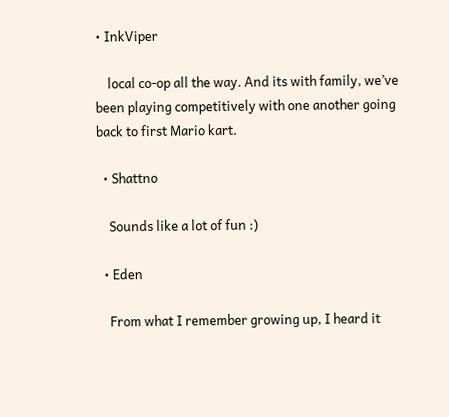• InkViper

    local co-op all the way. And its with family, we’ve been playing competitively with one another going back to first Mario kart.

  • Shattno

    Sounds like a lot of fun :)

  • Eden

    From what I remember growing up, I heard it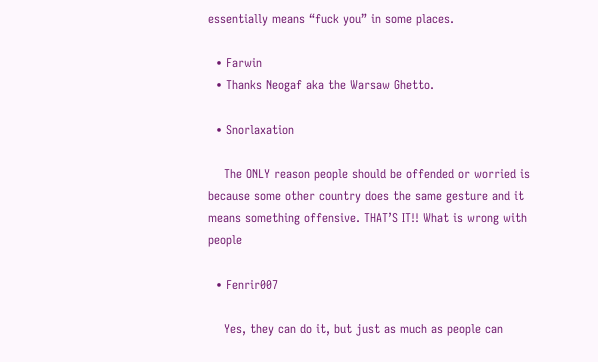essentially means “fuck you” in some places.

  • Farwin
  • Thanks Neogaf aka the Warsaw Ghetto.

  • Snorlaxation

    The ONLY reason people should be offended or worried is because some other country does the same gesture and it means something offensive. THAT’S IT!! What is wrong with people

  • Fenrir007

    Yes, they can do it, but just as much as people can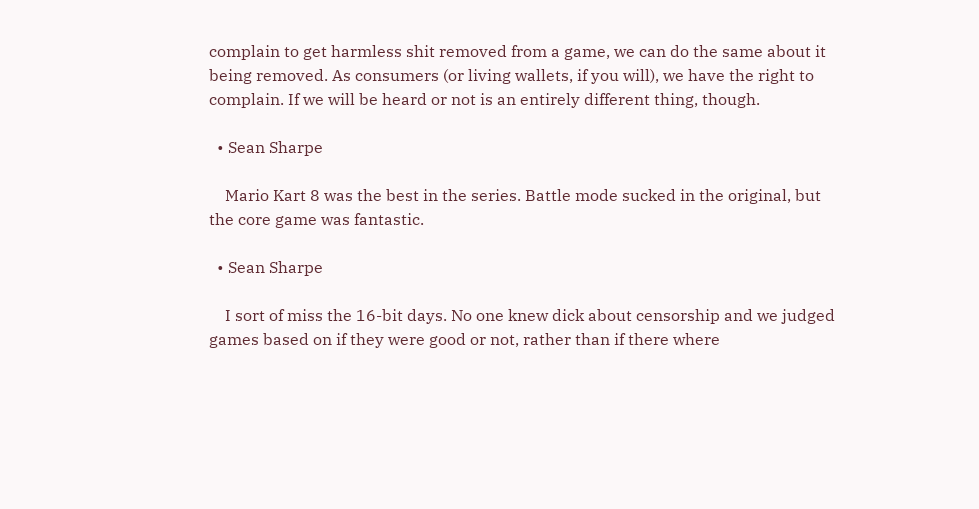complain to get harmless shit removed from a game, we can do the same about it being removed. As consumers (or living wallets, if you will), we have the right to complain. If we will be heard or not is an entirely different thing, though.

  • Sean Sharpe

    Mario Kart 8 was the best in the series. Battle mode sucked in the original, but the core game was fantastic.

  • Sean Sharpe

    I sort of miss the 16-bit days. No one knew dick about censorship and we judged games based on if they were good or not, rather than if there where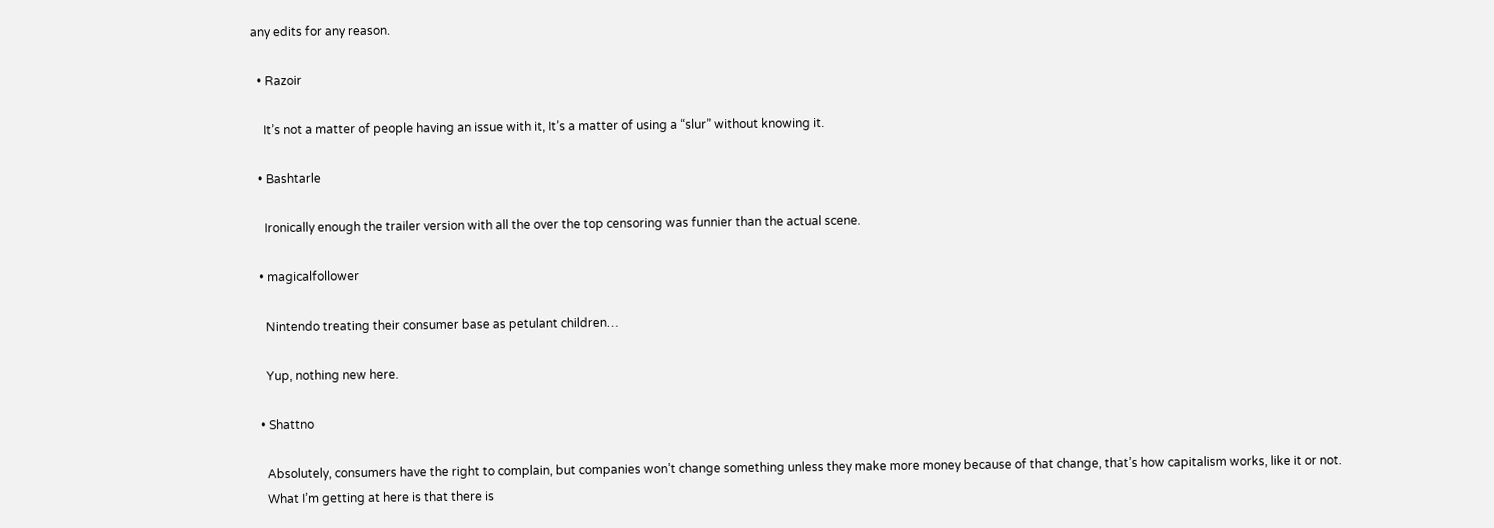any edits for any reason.

  • Razoir

    It’s not a matter of people having an issue with it, It’s a matter of using a “slur” without knowing it.

  • Bashtarle

    Ironically enough the trailer version with all the over the top censoring was funnier than the actual scene.

  • magicalfollower

    Nintendo treating their consumer base as petulant children…

    Yup, nothing new here.

  • Shattno

    Absolutely, consumers have the right to complain, but companies won’t change something unless they make more money because of that change, that’s how capitalism works, like it or not.
    What I’m getting at here is that there is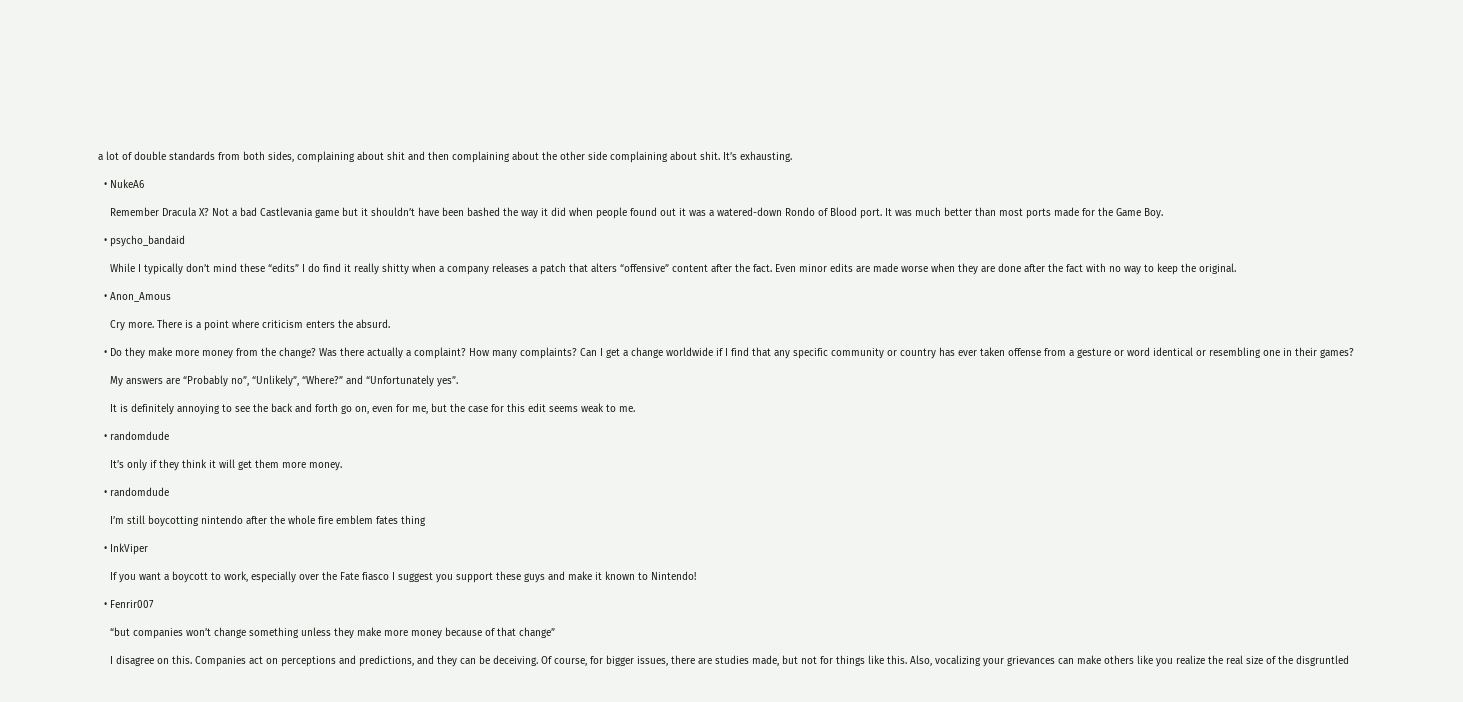a lot of double standards from both sides, complaining about shit and then complaining about the other side complaining about shit. It’s exhausting.

  • NukeA6

    Remember Dracula X? Not a bad Castlevania game but it shouldn’t have been bashed the way it did when people found out it was a watered-down Rondo of Blood port. It was much better than most ports made for the Game Boy.

  • psycho_bandaid

    While I typically don’t mind these “edits” I do find it really shitty when a company releases a patch that alters “offensive” content after the fact. Even minor edits are made worse when they are done after the fact with no way to keep the original.

  • Anon_Amous

    Cry more. There is a point where criticism enters the absurd.

  • Do they make more money from the change? Was there actually a complaint? How many complaints? Can I get a change worldwide if I find that any specific community or country has ever taken offense from a gesture or word identical or resembling one in their games?

    My answers are “Probably no”, “Unlikely”, “Where?” and “Unfortunately yes”.

    It is definitely annoying to see the back and forth go on, even for me, but the case for this edit seems weak to me.

  • randomdude

    It’s only if they think it will get them more money.

  • randomdude

    I’m still boycotting nintendo after the whole fire emblem fates thing

  • InkViper

    If you want a boycott to work, especially over the Fate fiasco I suggest you support these guys and make it known to Nintendo!

  • Fenrir007

    “but companies won’t change something unless they make more money because of that change”

    I disagree on this. Companies act on perceptions and predictions, and they can be deceiving. Of course, for bigger issues, there are studies made, but not for things like this. Also, vocalizing your grievances can make others like you realize the real size of the disgruntled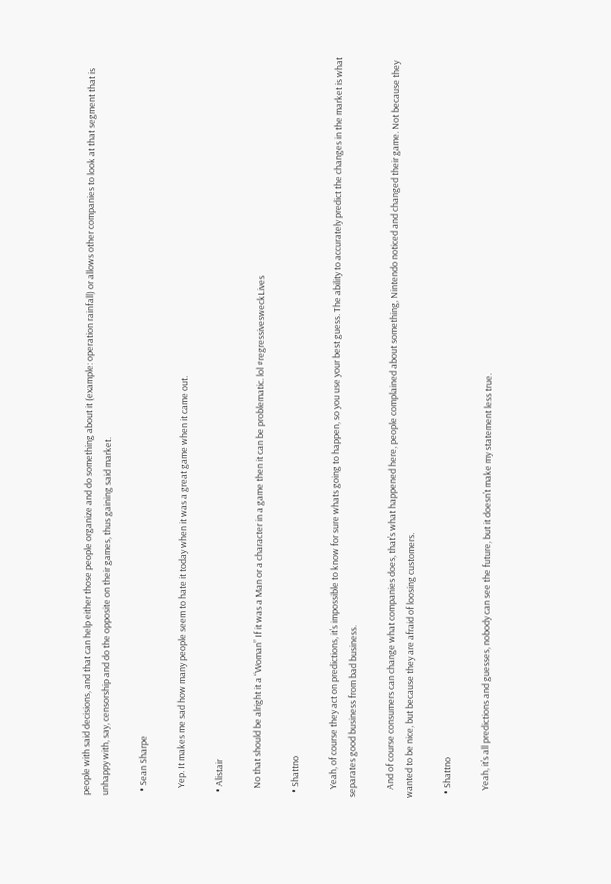people with said decisions, and that can help either those people organize and do something about it (example: operation rainfall) or allows other companies to look at that segment that is unhappy with, say, censorship and do the opposite on their games, thus gaining said market.

  • Sean Sharpe

    Yep. It makes me sad how many people seem to hate it today when it was a great game when it came out.

  • Alistair

    No that should be alright it a “Woman” If it was a Man or a character in a game then it can be problematic. lol #regressivesweckLives

  • Shattno

    Yeah, of course they act on predictions, it’s impossible to know for sure whats going to happen, so you use your best guess. The ability to accurately predict the changes in the market is what separates good business from bad business.

    And of course consumers can change what companies does, that’s what happened here, people complained about something, Nintendo noticed and changed their game. Not because they wanted to be nice, but because they are afraid of loosing customers.

  • Shattno

    Yeah, it’s all predictions and guesses, nobody can see the future, but it doesn’t make my statement less true.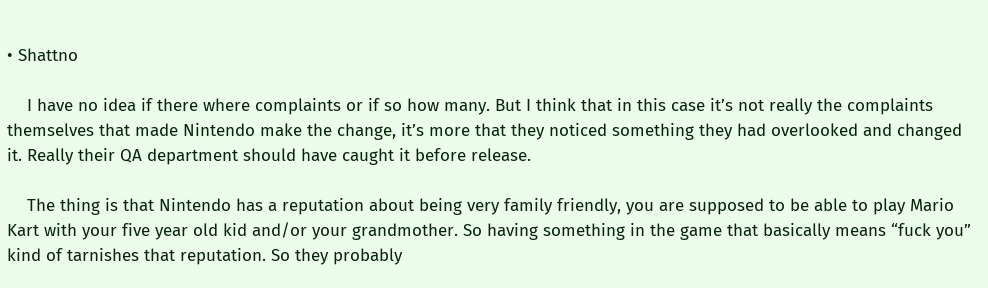• Shattno

    I have no idea if there where complaints or if so how many. But I think that in this case it’s not really the complaints themselves that made Nintendo make the change, it’s more that they noticed something they had overlooked and changed it. Really their QA department should have caught it before release.

    The thing is that Nintendo has a reputation about being very family friendly, you are supposed to be able to play Mario Kart with your five year old kid and/or your grandmother. So having something in the game that basically means “fuck you” kind of tarnishes that reputation. So they probably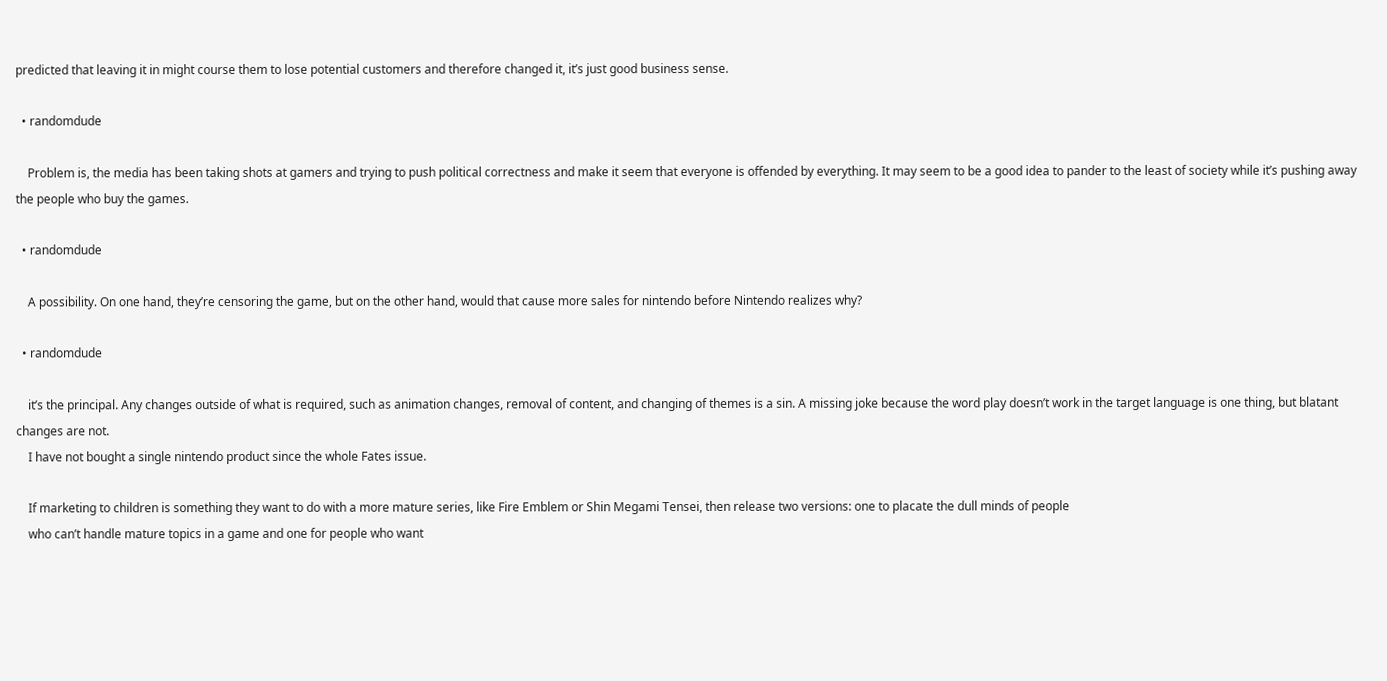predicted that leaving it in might course them to lose potential customers and therefore changed it, it’s just good business sense.

  • randomdude

    Problem is, the media has been taking shots at gamers and trying to push political correctness and make it seem that everyone is offended by everything. It may seem to be a good idea to pander to the least of society while it’s pushing away the people who buy the games.

  • randomdude

    A possibility. On one hand, they’re censoring the game, but on the other hand, would that cause more sales for nintendo before Nintendo realizes why?

  • randomdude

    it’s the principal. Any changes outside of what is required, such as animation changes, removal of content, and changing of themes is a sin. A missing joke because the word play doesn’t work in the target language is one thing, but blatant changes are not.
    I have not bought a single nintendo product since the whole Fates issue.

    If marketing to children is something they want to do with a more mature series, like Fire Emblem or Shin Megami Tensei, then release two versions: one to placate the dull minds of people
    who can’t handle mature topics in a game and one for people who want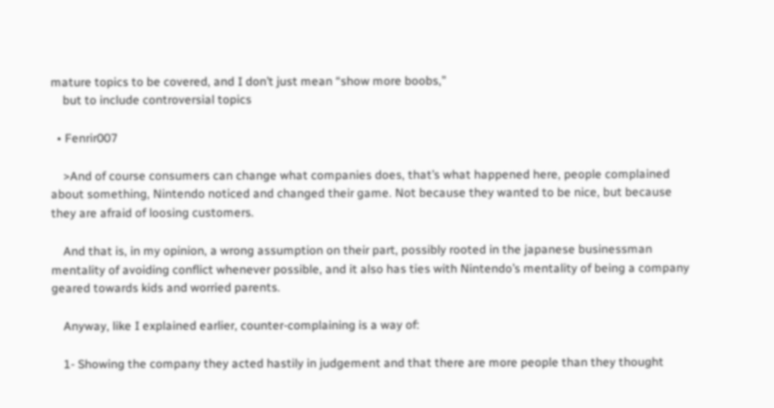mature topics to be covered, and I don’t just mean “show more boobs,”
    but to include controversial topics

  • Fenrir007

    >And of course consumers can change what companies does, that’s what happened here, people complained about something, Nintendo noticed and changed their game. Not because they wanted to be nice, but because they are afraid of loosing customers.

    And that is, in my opinion, a wrong assumption on their part, possibly rooted in the japanese businessman mentality of avoiding conflict whenever possible, and it also has ties with Nintendo’s mentality of being a company geared towards kids and worried parents.

    Anyway, like I explained earlier, counter-complaining is a way of:

    1- Showing the company they acted hastily in judgement and that there are more people than they thought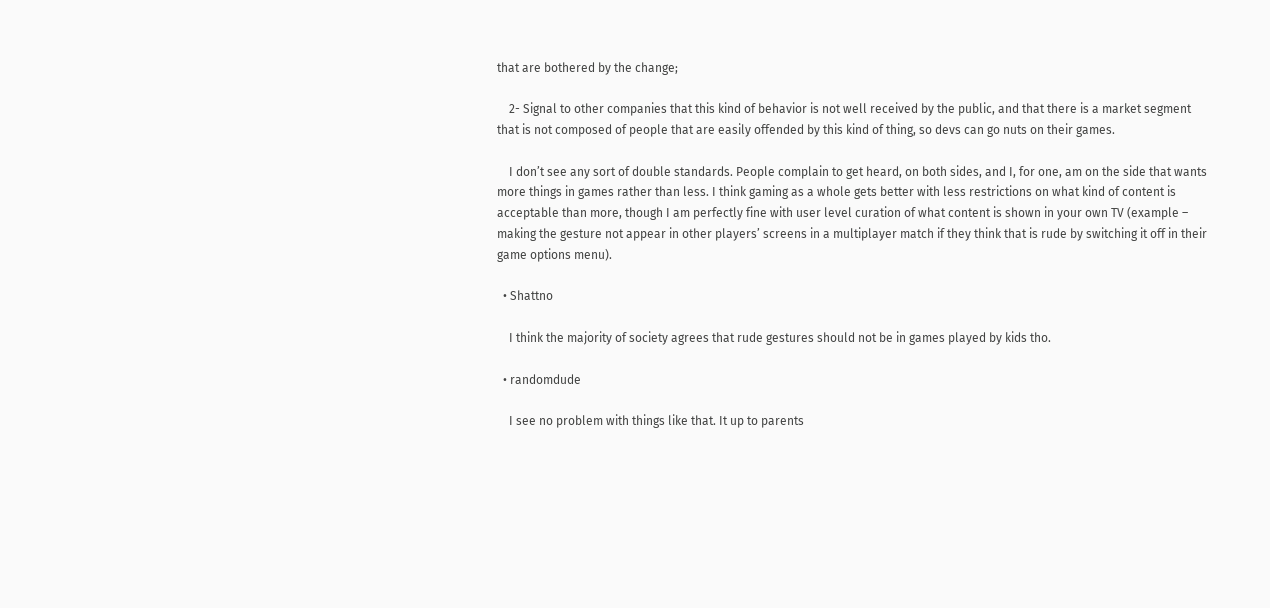that are bothered by the change;

    2- Signal to other companies that this kind of behavior is not well received by the public, and that there is a market segment that is not composed of people that are easily offended by this kind of thing, so devs can go nuts on their games.

    I don’t see any sort of double standards. People complain to get heard, on both sides, and I, for one, am on the side that wants more things in games rather than less. I think gaming as a whole gets better with less restrictions on what kind of content is acceptable than more, though I am perfectly fine with user level curation of what content is shown in your own TV (example – making the gesture not appear in other players’ screens in a multiplayer match if they think that is rude by switching it off in their game options menu).

  • Shattno

    I think the majority of society agrees that rude gestures should not be in games played by kids tho.

  • randomdude

    I see no problem with things like that. It up to parents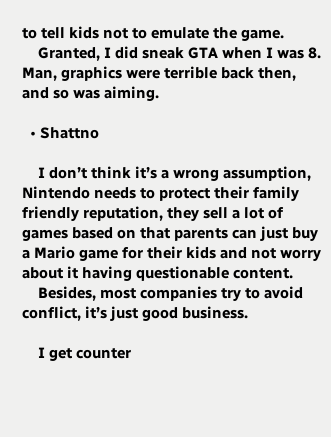to tell kids not to emulate the game.
    Granted, I did sneak GTA when I was 8. Man, graphics were terrible back then, and so was aiming.

  • Shattno

    I don’t think it’s a wrong assumption, Nintendo needs to protect their family friendly reputation, they sell a lot of games based on that parents can just buy a Mario game for their kids and not worry about it having questionable content.
    Besides, most companies try to avoid conflict, it’s just good business.

    I get counter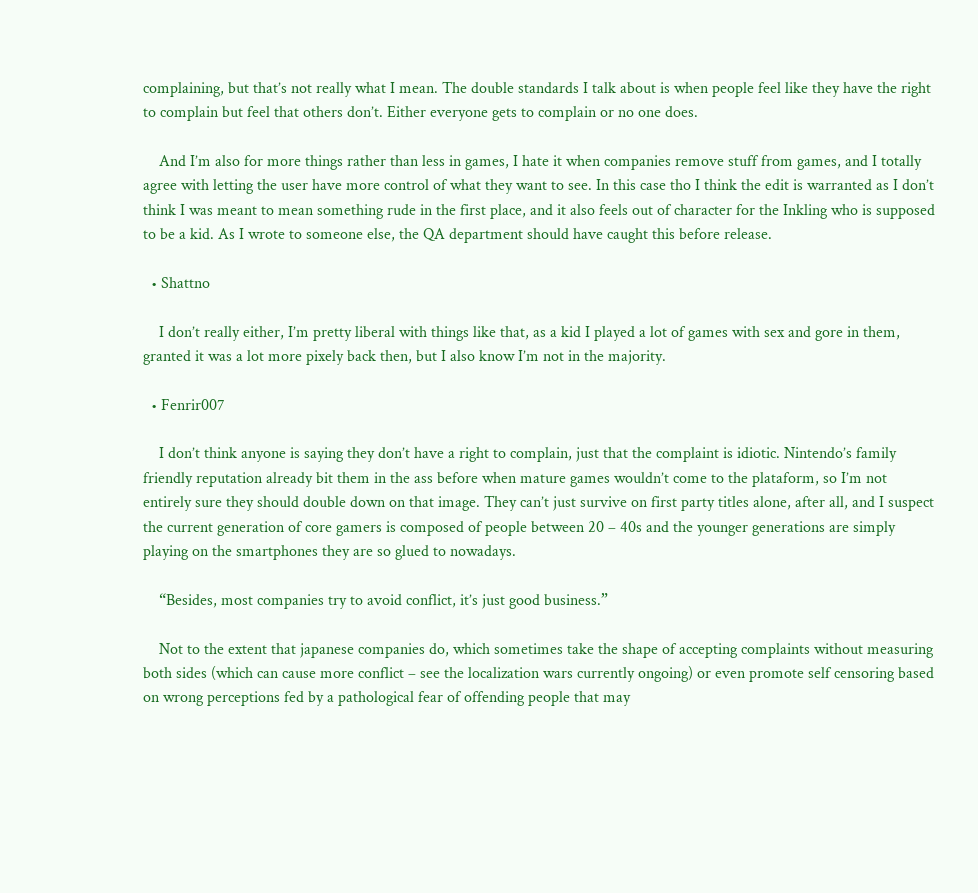complaining, but that’s not really what I mean. The double standards I talk about is when people feel like they have the right to complain but feel that others don’t. Either everyone gets to complain or no one does.

    And I’m also for more things rather than less in games, I hate it when companies remove stuff from games, and I totally agree with letting the user have more control of what they want to see. In this case tho I think the edit is warranted as I don’t think I was meant to mean something rude in the first place, and it also feels out of character for the Inkling who is supposed to be a kid. As I wrote to someone else, the QA department should have caught this before release.

  • Shattno

    I don’t really either, I’m pretty liberal with things like that, as a kid I played a lot of games with sex and gore in them, granted it was a lot more pixely back then, but I also know I’m not in the majority.

  • Fenrir007

    I don’t think anyone is saying they don’t have a right to complain, just that the complaint is idiotic. Nintendo’s family friendly reputation already bit them in the ass before when mature games wouldn’t come to the plataform, so I’m not entirely sure they should double down on that image. They can’t just survive on first party titles alone, after all, and I suspect the current generation of core gamers is composed of people between 20 – 40s and the younger generations are simply playing on the smartphones they are so glued to nowadays.

    “Besides, most companies try to avoid conflict, it’s just good business.”

    Not to the extent that japanese companies do, which sometimes take the shape of accepting complaints without measuring both sides (which can cause more conflict – see the localization wars currently ongoing) or even promote self censoring based on wrong perceptions fed by a pathological fear of offending people that may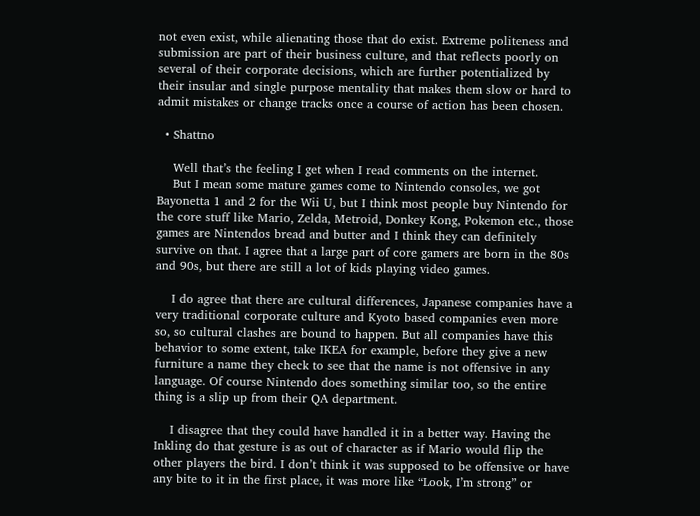not even exist, while alienating those that do exist. Extreme politeness and submission are part of their business culture, and that reflects poorly on several of their corporate decisions, which are further potentialized by their insular and single purpose mentality that makes them slow or hard to admit mistakes or change tracks once a course of action has been chosen.

  • Shattno

    Well that’s the feeling I get when I read comments on the internet.
    But I mean some mature games come to Nintendo consoles, we got Bayonetta 1 and 2 for the Wii U, but I think most people buy Nintendo for the core stuff like Mario, Zelda, Metroid, Donkey Kong, Pokemon etc., those games are Nintendos bread and butter and I think they can definitely survive on that. I agree that a large part of core gamers are born in the 80s and 90s, but there are still a lot of kids playing video games.

    I do agree that there are cultural differences, Japanese companies have a very traditional corporate culture and Kyoto based companies even more so, so cultural clashes are bound to happen. But all companies have this behavior to some extent, take IKEA for example, before they give a new furniture a name they check to see that the name is not offensive in any language. Of course Nintendo does something similar too, so the entire thing is a slip up from their QA department.

    I disagree that they could have handled it in a better way. Having the Inkling do that gesture is as out of character as if Mario would flip the other players the bird. I don’t think it was supposed to be offensive or have any bite to it in the first place, it was more like “Look, I’m strong” or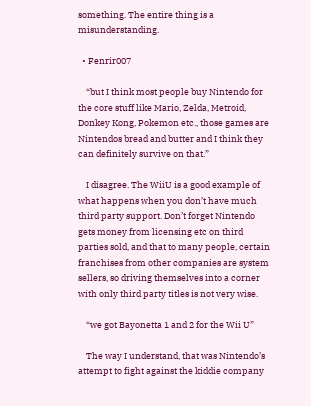something. The entire thing is a misunderstanding.

  • Fenrir007

    “but I think most people buy Nintendo for the core stuff like Mario, Zelda, Metroid, Donkey Kong, Pokemon etc., those games are Nintendos bread and butter and I think they can definitely survive on that.”

    I disagree. The WiiU is a good example of what happens when you don’t have much third party support. Don’t forget Nintendo gets money from licensing etc on third parties sold, and that to many people, certain franchises from other companies are system sellers, so driving themselves into a corner with only third party titles is not very wise.

    “we got Bayonetta 1 and 2 for the Wii U”

    The way I understand, that was Nintendo’s attempt to fight against the kiddie company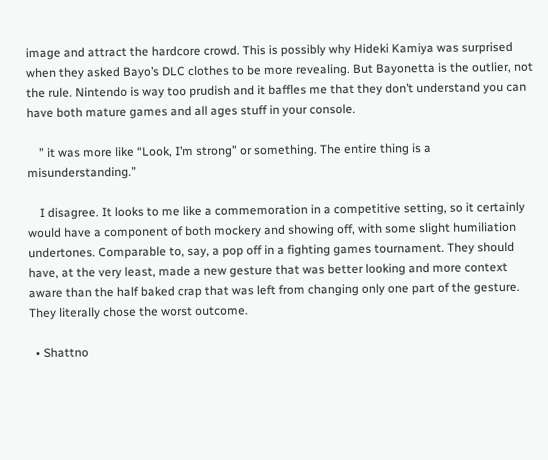image and attract the hardcore crowd. This is possibly why Hideki Kamiya was surprised when they asked Bayo’s DLC clothes to be more revealing. But Bayonetta is the outlier, not the rule. Nintendo is way too prudish and it baffles me that they don’t understand you can have both mature games and all ages stuff in your console.

    ” it was more like “Look, I’m strong” or something. The entire thing is a misunderstanding.”

    I disagree. It looks to me like a commemoration in a competitive setting, so it certainly would have a component of both mockery and showing off, with some slight humiliation undertones. Comparable to, say, a pop off in a fighting games tournament. They should have, at the very least, made a new gesture that was better looking and more context aware than the half baked crap that was left from changing only one part of the gesture. They literally chose the worst outcome.

  • Shattno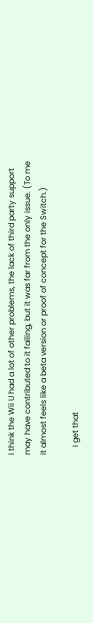I think the Wii U had a lot of other problems, the lack of third party support may have contributed to it failing, but it was far from the only issue. (To me it almost feels like a beta version or proof of concept for the Switch.)

    I get that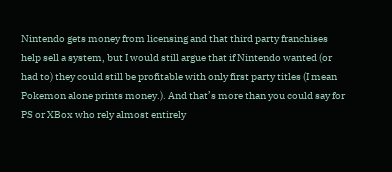Nintendo gets money from licensing and that third party franchises help sell a system, but I would still argue that if Nintendo wanted (or had to) they could still be profitable with only first party titles (I mean Pokemon alone prints money.). And that’s more than you could say for PS or XBox who rely almost entirely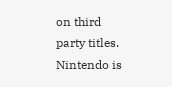on third party titles. Nintendo is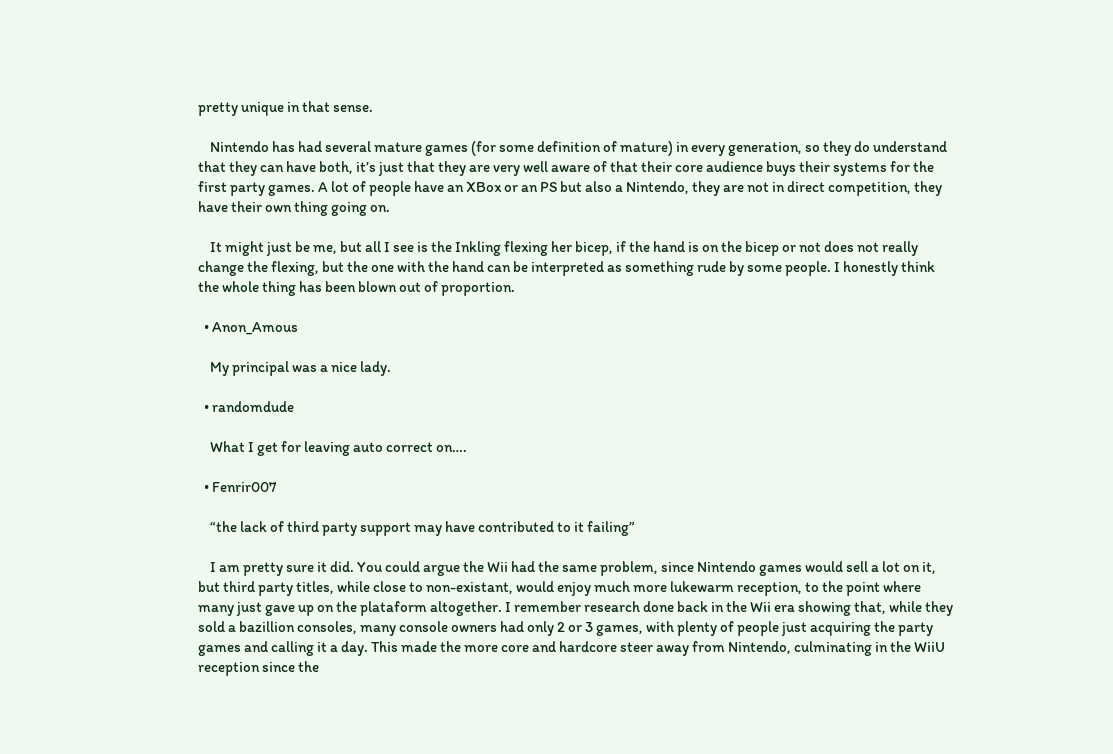pretty unique in that sense.

    Nintendo has had several mature games (for some definition of mature) in every generation, so they do understand that they can have both, it’s just that they are very well aware of that their core audience buys their systems for the first party games. A lot of people have an XBox or an PS but also a Nintendo, they are not in direct competition, they have their own thing going on.

    It might just be me, but all I see is the Inkling flexing her bicep, if the hand is on the bicep or not does not really change the flexing, but the one with the hand can be interpreted as something rude by some people. I honestly think the whole thing has been blown out of proportion.

  • Anon_Amous

    My principal was a nice lady.

  • randomdude

    What I get for leaving auto correct on….

  • Fenrir007

    “the lack of third party support may have contributed to it failing”

    I am pretty sure it did. You could argue the Wii had the same problem, since Nintendo games would sell a lot on it, but third party titles, while close to non-existant, would enjoy much more lukewarm reception, to the point where many just gave up on the plataform altogether. I remember research done back in the Wii era showing that, while they sold a bazillion consoles, many console owners had only 2 or 3 games, with plenty of people just acquiring the party games and calling it a day. This made the more core and hardcore steer away from Nintendo, culminating in the WiiU reception since the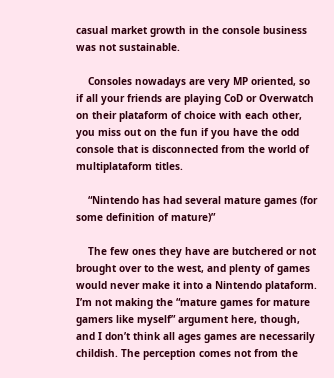casual market growth in the console business was not sustainable.

    Consoles nowadays are very MP oriented, so if all your friends are playing CoD or Overwatch on their plataform of choice with each other, you miss out on the fun if you have the odd console that is disconnected from the world of multiplataform titles.

    “Nintendo has had several mature games (for some definition of mature)”

    The few ones they have are butchered or not brought over to the west, and plenty of games would never make it into a Nintendo plataform. I’m not making the “mature games for mature gamers like myself” argument here, though, and I don’t think all ages games are necessarily childish. The perception comes not from the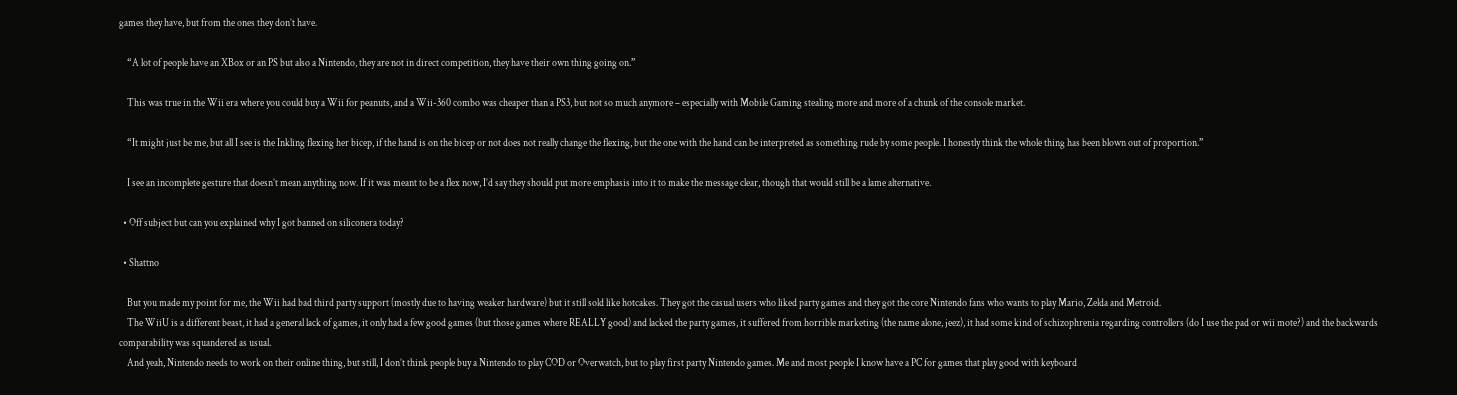games they have, but from the ones they don’t have.

    “A lot of people have an XBox or an PS but also a Nintendo, they are not in direct competition, they have their own thing going on.”

    This was true in the Wii era where you could buy a Wii for peanuts, and a Wii-360 combo was cheaper than a PS3, but not so much anymore – especially with Mobile Gaming stealing more and more of a chunk of the console market.

    “It might just be me, but all I see is the Inkling flexing her bicep, if the hand is on the bicep or not does not really change the flexing, but the one with the hand can be interpreted as something rude by some people. I honestly think the whole thing has been blown out of proportion.”

    I see an incomplete gesture that doesn’t mean anything now. If it was meant to be a flex now, I’d say they should put more emphasis into it to make the message clear, though that would still be a lame alternative.

  • Off subject but can you explained why I got banned on siliconera today?

  • Shattno

    But you made my point for me, the Wii had bad third party support (mostly due to having weaker hardware) but it still sold like hotcakes. They got the casual users who liked party games and they got the core Nintendo fans who wants to play Mario, Zelda and Metroid.
    The WiiU is a different beast, it had a general lack of games, it only had a few good games (but those games where REALLY good) and lacked the party games, it suffered from horrible marketing (the name alone, jeez), it had some kind of schizophrenia regarding controllers (do I use the pad or wii mote?) and the backwards comparability was squandered as usual.
    And yeah, Nintendo needs to work on their online thing, but still, I don’t think people buy a Nintendo to play COD or Overwatch, but to play first party Nintendo games. Me and most people I know have a PC for games that play good with keyboard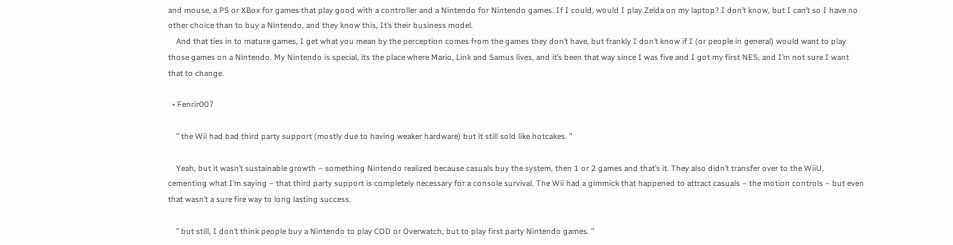and mouse, a PS or XBox for games that play good with a controller and a Nintendo for Nintendo games. If I could, would I play Zelda on my laptop? I don’t know, but I can’t so I have no other choice than to buy a Nintendo, and they know this, It’s their business model.
    And that ties in to mature games, I get what you mean by the perception comes from the games they don’t have, but frankly I don’t know if I (or people in general) would want to play those games on a Nintendo. My Nintendo is special, its the place where Mario, Link and Samus lives, and it’s been that way since I was five and I got my first NES, and I’m not sure I want that to change.

  • Fenrir007

    ” the Wii had bad third party support (mostly due to having weaker hardware) but it still sold like hotcakes. ”

    Yeah, but it wasn’t sustainable growth – something Nintendo realized because casuals buy the system, then 1 or 2 games and that’s it. They also didn’t transfer over to the WiiU, cementing what I’m saying – that third party support is completely necessary for a console survival. The Wii had a gimmick that happened to attract casuals – the motion controls – but even that wasn’t a sure fire way to long lasting success.

    ” but still, I don’t think people buy a Nintendo to play COD or Overwatch, but to play first party Nintendo games. ”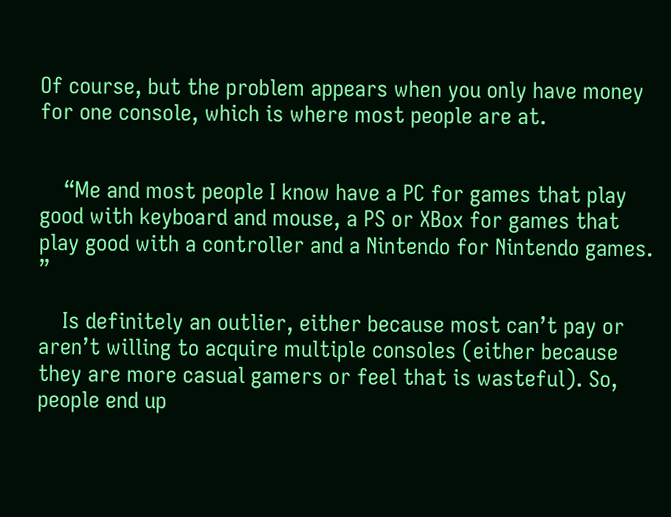Of course, but the problem appears when you only have money for one console, which is where most people are at.


    “Me and most people I know have a PC for games that play good with keyboard and mouse, a PS or XBox for games that play good with a controller and a Nintendo for Nintendo games. ”

    Is definitely an outlier, either because most can’t pay or aren’t willing to acquire multiple consoles (either because they are more casual gamers or feel that is wasteful). So, people end up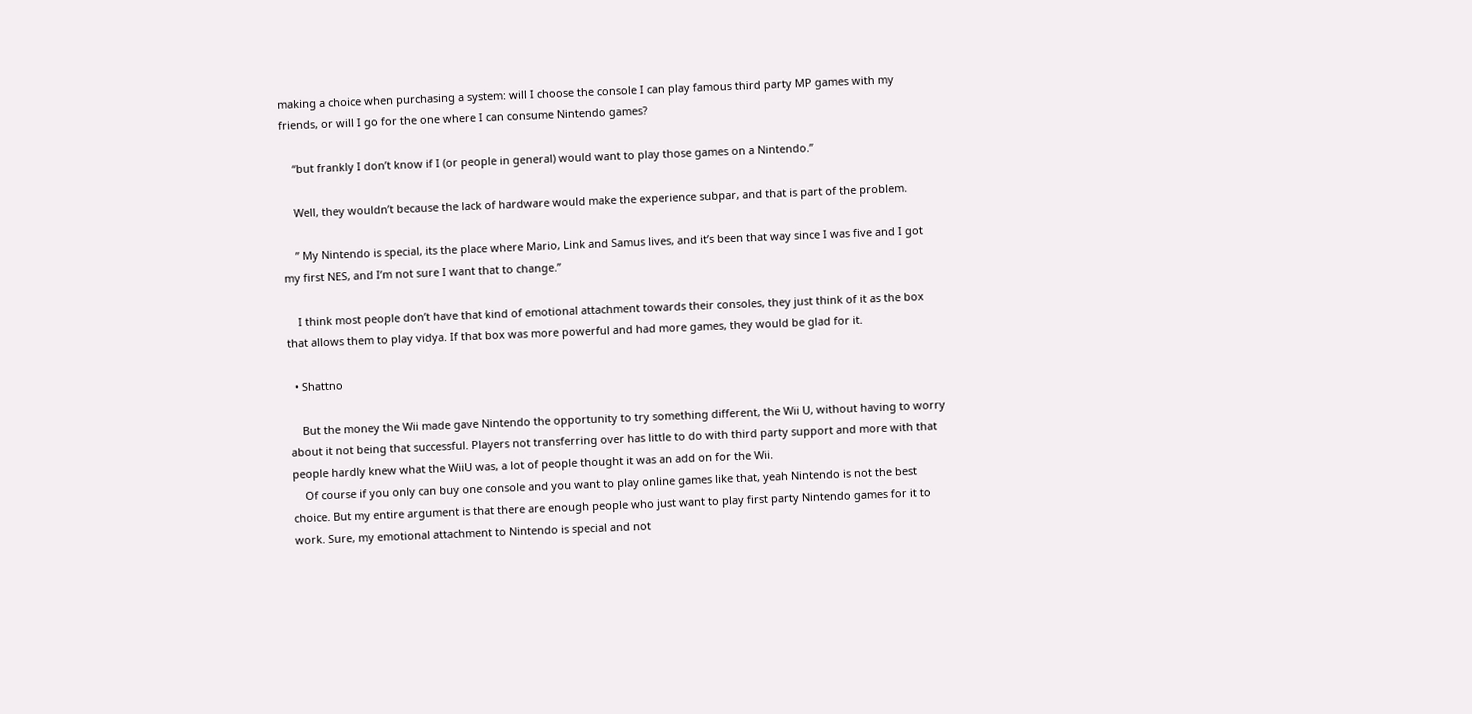making a choice when purchasing a system: will I choose the console I can play famous third party MP games with my friends, or will I go for the one where I can consume Nintendo games?

    “but frankly I don’t know if I (or people in general) would want to play those games on a Nintendo.”

    Well, they wouldn’t because the lack of hardware would make the experience subpar, and that is part of the problem.

    ” My Nintendo is special, its the place where Mario, Link and Samus lives, and it’s been that way since I was five and I got my first NES, and I’m not sure I want that to change.”

    I think most people don’t have that kind of emotional attachment towards their consoles, they just think of it as the box that allows them to play vidya. If that box was more powerful and had more games, they would be glad for it.

  • Shattno

    But the money the Wii made gave Nintendo the opportunity to try something different, the Wii U, without having to worry about it not being that successful. Players not transferring over has little to do with third party support and more with that people hardly knew what the WiiU was, a lot of people thought it was an add on for the Wii.
    Of course if you only can buy one console and you want to play online games like that, yeah Nintendo is not the best choice. But my entire argument is that there are enough people who just want to play first party Nintendo games for it to work. Sure, my emotional attachment to Nintendo is special and not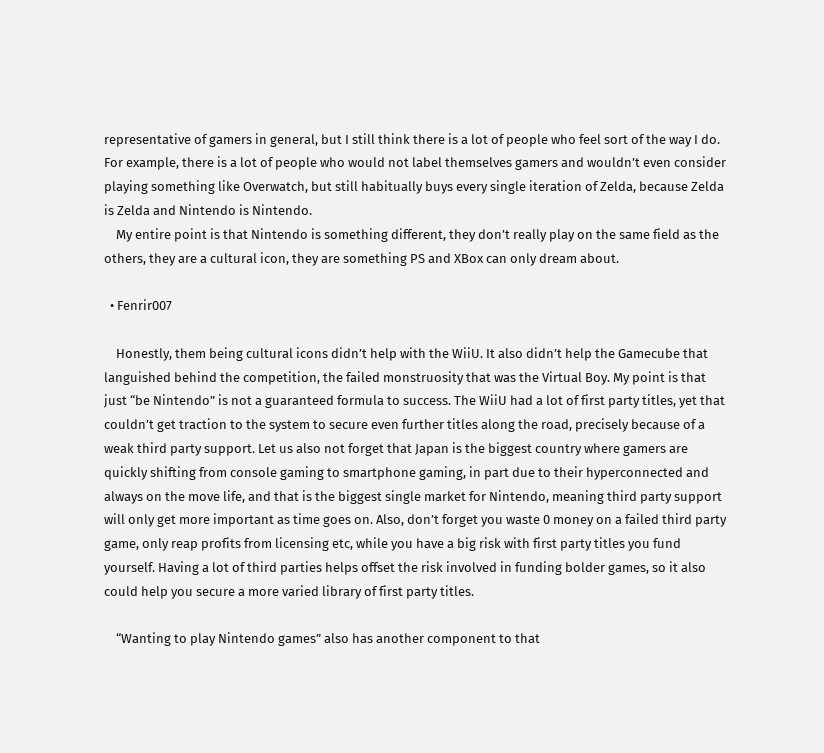representative of gamers in general, but I still think there is a lot of people who feel sort of the way I do. For example, there is a lot of people who would not label themselves gamers and wouldn’t even consider playing something like Overwatch, but still habitually buys every single iteration of Zelda, because Zelda is Zelda and Nintendo is Nintendo.
    My entire point is that Nintendo is something different, they don’t really play on the same field as the others, they are a cultural icon, they are something PS and XBox can only dream about.

  • Fenrir007

    Honestly, them being cultural icons didn’t help with the WiiU. It also didn’t help the Gamecube that languished behind the competition, the failed monstruosity that was the Virtual Boy. My point is that just “be Nintendo” is not a guaranteed formula to success. The WiiU had a lot of first party titles, yet that couldn’t get traction to the system to secure even further titles along the road, precisely because of a weak third party support. Let us also not forget that Japan is the biggest country where gamers are quickly shifting from console gaming to smartphone gaming, in part due to their hyperconnected and always on the move life, and that is the biggest single market for Nintendo, meaning third party support will only get more important as time goes on. Also, don’t forget you waste 0 money on a failed third party game, only reap profits from licensing etc, while you have a big risk with first party titles you fund yourself. Having a lot of third parties helps offset the risk involved in funding bolder games, so it also could help you secure a more varied library of first party titles.

    “Wanting to play Nintendo games” also has another component to that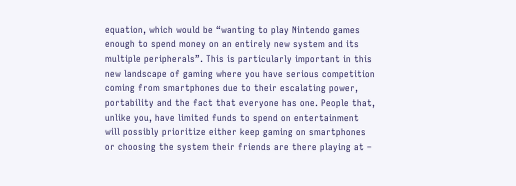equation, which would be “wanting to play Nintendo games enough to spend money on an entirely new system and its multiple peripherals”. This is particularly important in this new landscape of gaming where you have serious competition coming from smartphones due to their escalating power, portability and the fact that everyone has one. People that, unlike you, have limited funds to spend on entertainment will possibly prioritize either keep gaming on smartphones or choosing the system their friends are there playing at –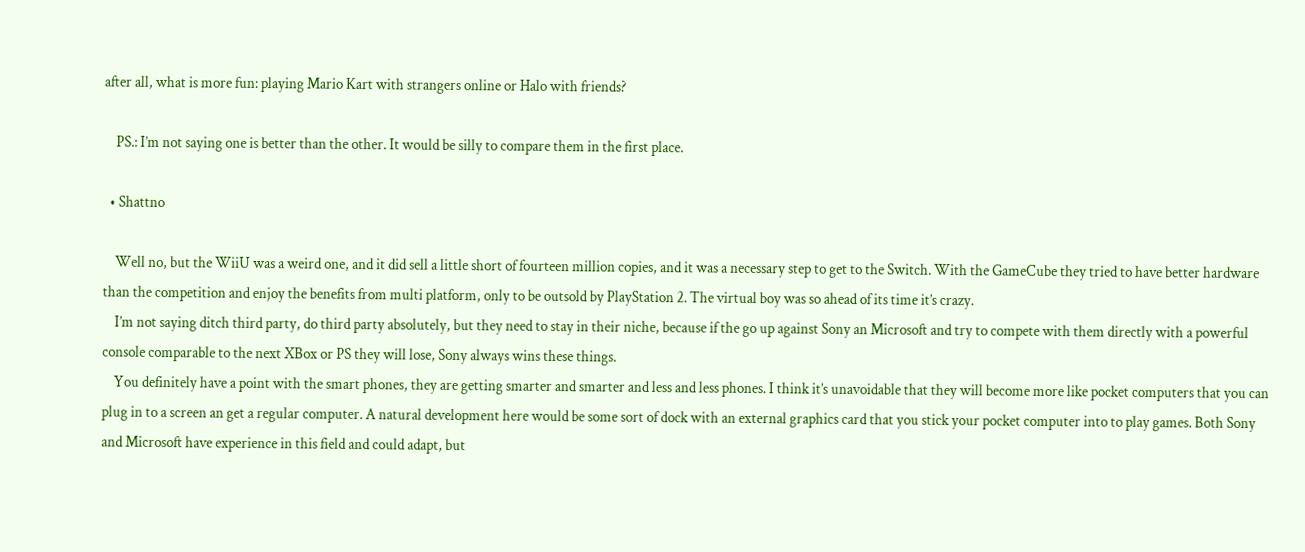after all, what is more fun: playing Mario Kart with strangers online or Halo with friends?

    PS.: I’m not saying one is better than the other. It would be silly to compare them in the first place.

  • Shattno

    Well no, but the WiiU was a weird one, and it did sell a little short of fourteen million copies, and it was a necessary step to get to the Switch. With the GameCube they tried to have better hardware than the competition and enjoy the benefits from multi platform, only to be outsold by PlayStation 2. The virtual boy was so ahead of its time it’s crazy.
    I’m not saying ditch third party, do third party absolutely, but they need to stay in their niche, because if the go up against Sony an Microsoft and try to compete with them directly with a powerful console comparable to the next XBox or PS they will lose, Sony always wins these things.
    You definitely have a point with the smart phones, they are getting smarter and smarter and less and less phones. I think it’s unavoidable that they will become more like pocket computers that you can plug in to a screen an get a regular computer. A natural development here would be some sort of dock with an external graphics card that you stick your pocket computer into to play games. Both Sony and Microsoft have experience in this field and could adapt, but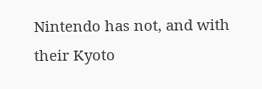Nintendo has not, and with their Kyoto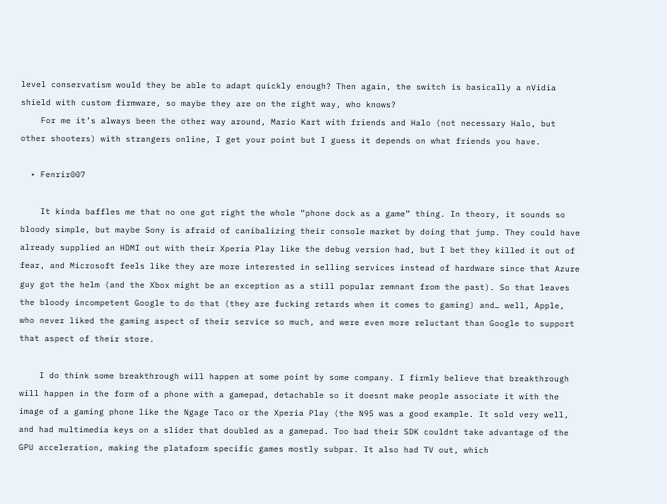level conservatism would they be able to adapt quickly enough? Then again, the switch is basically a nVidia shield with custom firmware, so maybe they are on the right way, who knows?
    For me it’s always been the other way around, Mario Kart with friends and Halo (not necessary Halo, but other shooters) with strangers online, I get your point but I guess it depends on what friends you have.

  • Fenrir007

    It kinda baffles me that no one got right the whole “phone dock as a game” thing. In theory, it sounds so bloody simple, but maybe Sony is afraid of canibalizing their console market by doing that jump. They could have already supplied an HDMI out with their Xperia Play like the debug version had, but I bet they killed it out of fear, and Microsoft feels like they are more interested in selling services instead of hardware since that Azure guy got the helm (and the Xbox might be an exception as a still popular remnant from the past). So that leaves the bloody incompetent Google to do that (they are fucking retards when it comes to gaming) and… well, Apple, who never liked the gaming aspect of their service so much, and were even more reluctant than Google to support that aspect of their store.

    I do think some breakthrough will happen at some point by some company. I firmly believe that breakthrough will happen in the form of a phone with a gamepad, detachable so it doesnt make people associate it with the image of a gaming phone like the Ngage Taco or the Xperia Play (the N95 was a good example. It sold very well, and had multimedia keys on a slider that doubled as a gamepad. Too bad their SDK couldnt take advantage of the GPU acceleration, making the plataform specific games mostly subpar. It also had TV out, which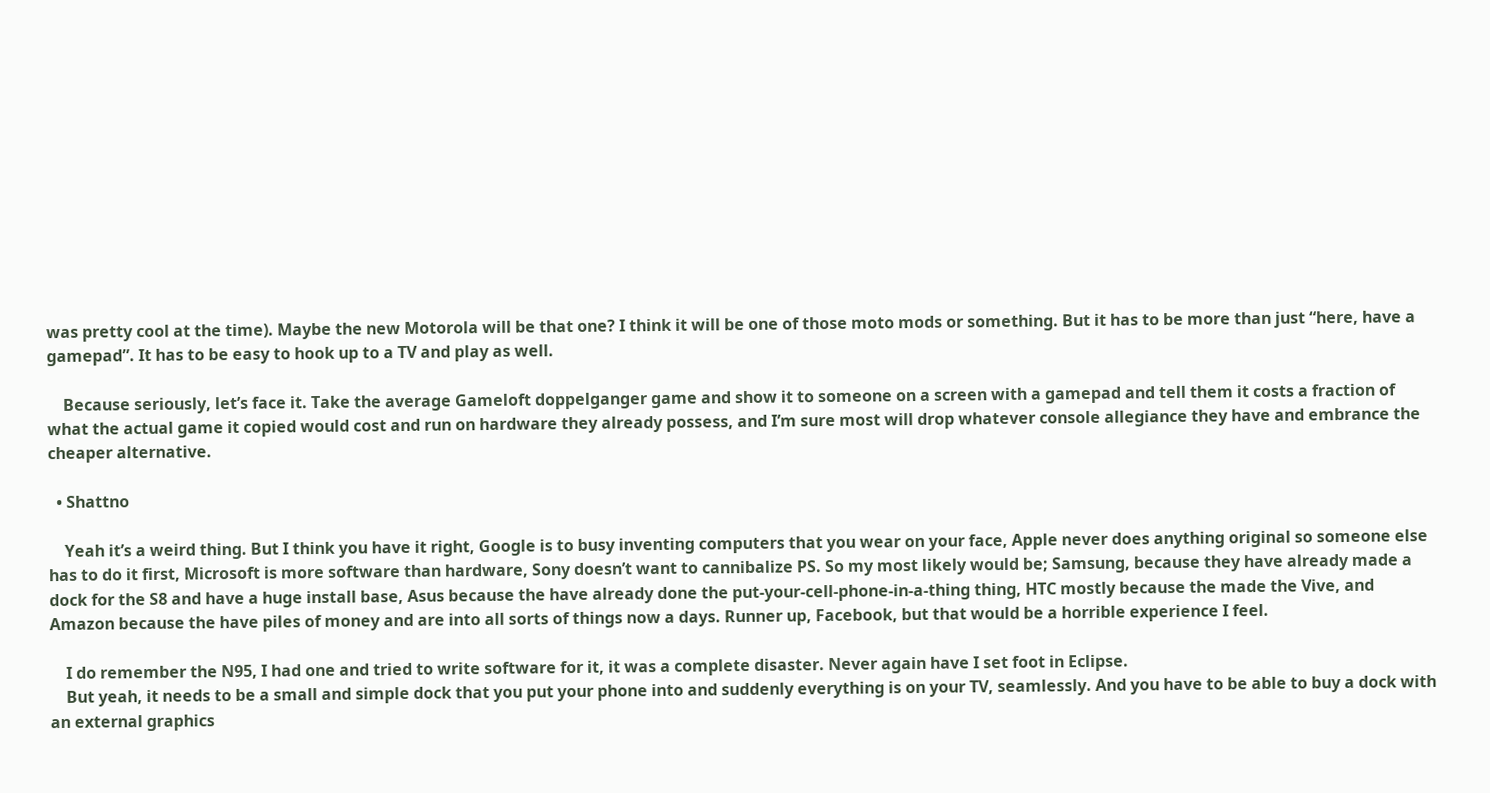was pretty cool at the time). Maybe the new Motorola will be that one? I think it will be one of those moto mods or something. But it has to be more than just “here, have a gamepad”. It has to be easy to hook up to a TV and play as well.

    Because seriously, let’s face it. Take the average Gameloft doppelganger game and show it to someone on a screen with a gamepad and tell them it costs a fraction of what the actual game it copied would cost and run on hardware they already possess, and I’m sure most will drop whatever console allegiance they have and embrance the cheaper alternative.

  • Shattno

    Yeah it’s a weird thing. But I think you have it right, Google is to busy inventing computers that you wear on your face, Apple never does anything original so someone else has to do it first, Microsoft is more software than hardware, Sony doesn’t want to cannibalize PS. So my most likely would be; Samsung, because they have already made a dock for the S8 and have a huge install base, Asus because the have already done the put-your-cell-phone-in-a-thing thing, HTC mostly because the made the Vive, and Amazon because the have piles of money and are into all sorts of things now a days. Runner up, Facebook, but that would be a horrible experience I feel.

    I do remember the N95, I had one and tried to write software for it, it was a complete disaster. Never again have I set foot in Eclipse.
    But yeah, it needs to be a small and simple dock that you put your phone into and suddenly everything is on your TV, seamlessly. And you have to be able to buy a dock with an external graphics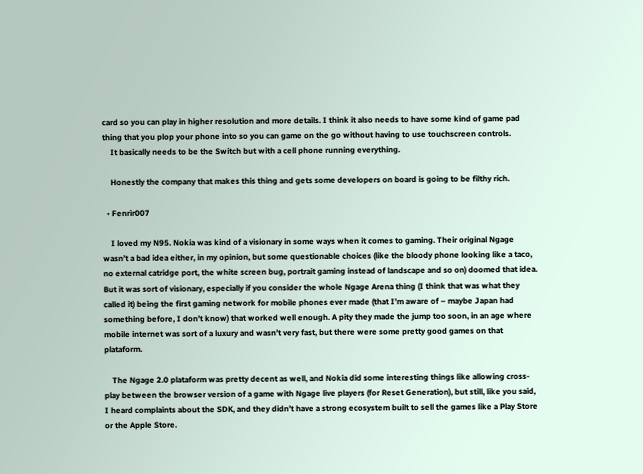card so you can play in higher resolution and more details. I think it also needs to have some kind of game pad thing that you plop your phone into so you can game on the go without having to use touchscreen controls.
    It basically needs to be the Switch but with a cell phone running everything.

    Honestly the company that makes this thing and gets some developers on board is going to be filthy rich.

  • Fenrir007

    I loved my N95. Nokia was kind of a visionary in some ways when it comes to gaming. Their original Ngage wasn’t a bad idea either, in my opinion, but some questionable choices (like the bloody phone looking like a taco, no external catridge port, the white screen bug, portrait gaming instead of landscape and so on) doomed that idea. But it was sort of visionary, especially if you consider the whole Ngage Arena thing (I think that was what they called it) being the first gaming network for mobile phones ever made (that I’m aware of – maybe Japan had something before, I don’t know) that worked well enough. A pity they made the jump too soon, in an age where mobile internet was sort of a luxury and wasn’t very fast, but there were some pretty good games on that plataform.

    The Ngage 2.0 plataform was pretty decent as well, and Nokia did some interesting things like allowing cross-play between the browser version of a game with Ngage live players (for Reset Generation), but still, like you said, I heard complaints about the SDK, and they didn’t have a strong ecosystem built to sell the games like a Play Store or the Apple Store.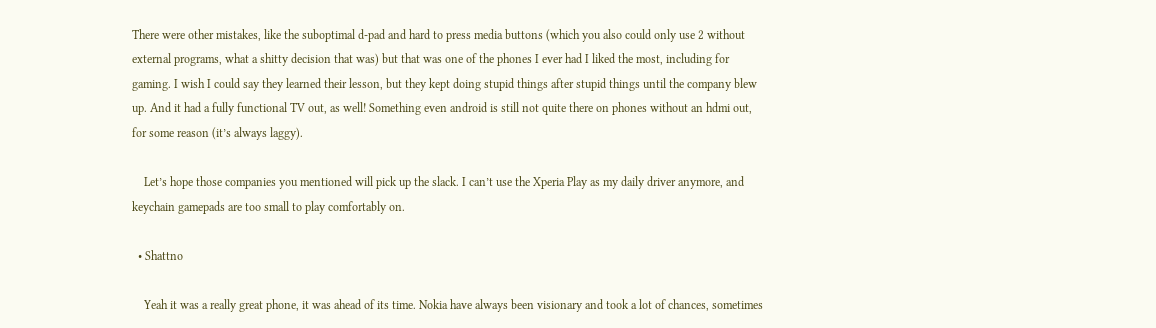There were other mistakes, like the suboptimal d-pad and hard to press media buttons (which you also could only use 2 without external programs, what a shitty decision that was) but that was one of the phones I ever had I liked the most, including for gaming. I wish I could say they learned their lesson, but they kept doing stupid things after stupid things until the company blew up. And it had a fully functional TV out, as well! Something even android is still not quite there on phones without an hdmi out, for some reason (it’s always laggy).

    Let’s hope those companies you mentioned will pick up the slack. I can’t use the Xperia Play as my daily driver anymore, and keychain gamepads are too small to play comfortably on.

  • Shattno

    Yeah it was a really great phone, it was ahead of its time. Nokia have always been visionary and took a lot of chances, sometimes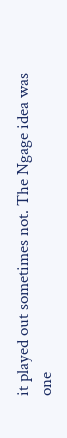it played out sometimes not. The Ngage idea was one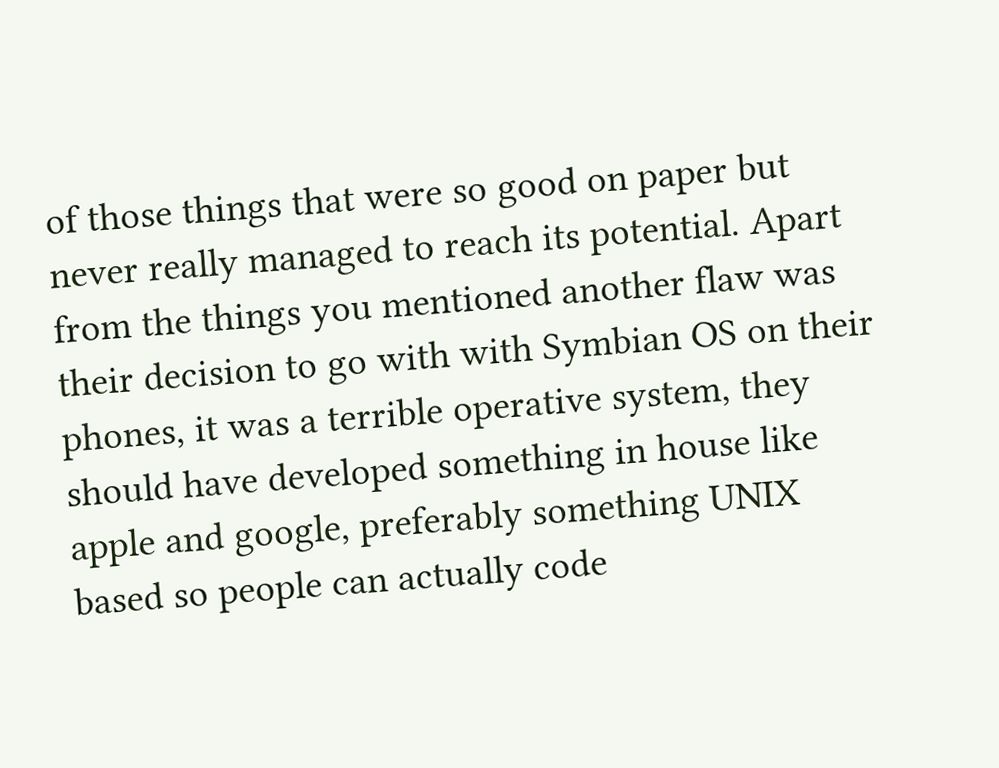of those things that were so good on paper but never really managed to reach its potential. Apart from the things you mentioned another flaw was their decision to go with with Symbian OS on their phones, it was a terrible operative system, they should have developed something in house like apple and google, preferably something UNIX based so people can actually code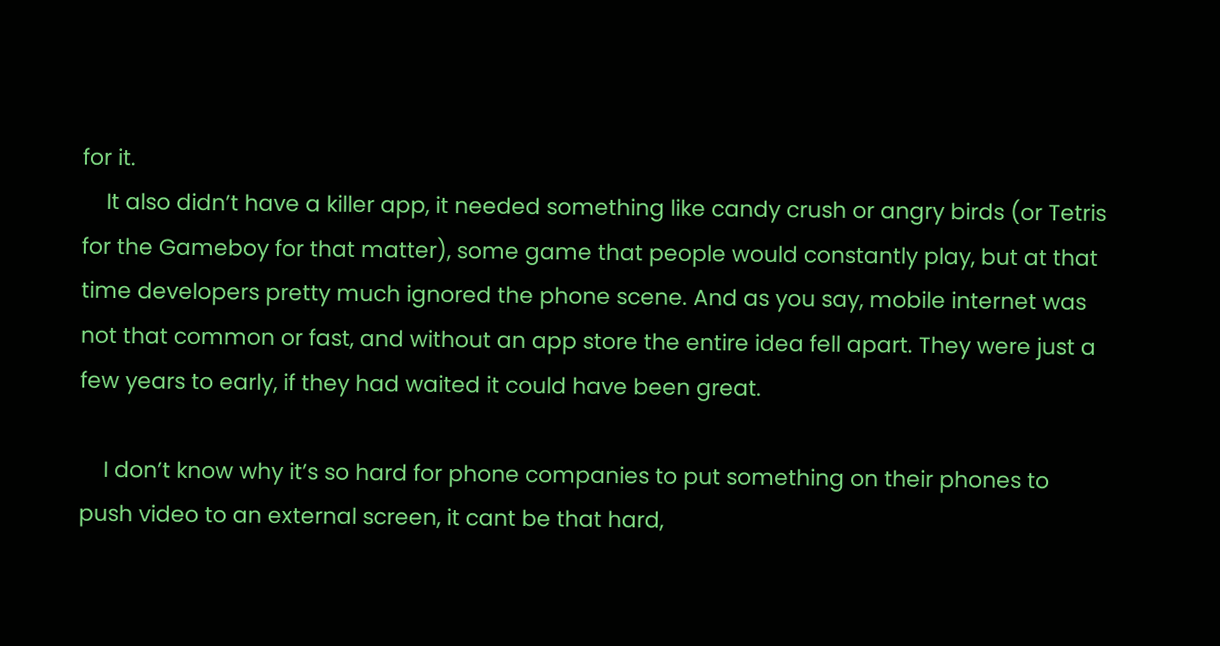for it.
    It also didn’t have a killer app, it needed something like candy crush or angry birds (or Tetris for the Gameboy for that matter), some game that people would constantly play, but at that time developers pretty much ignored the phone scene. And as you say, mobile internet was not that common or fast, and without an app store the entire idea fell apart. They were just a few years to early, if they had waited it could have been great.

    I don’t know why it’s so hard for phone companies to put something on their phones to push video to an external screen, it cant be that hard,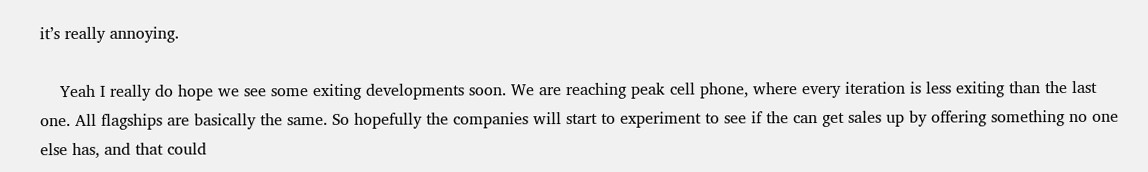it’s really annoying.

    Yeah I really do hope we see some exiting developments soon. We are reaching peak cell phone, where every iteration is less exiting than the last one. All flagships are basically the same. So hopefully the companies will start to experiment to see if the can get sales up by offering something no one else has, and that could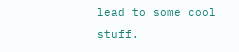lead to some cool stuff.